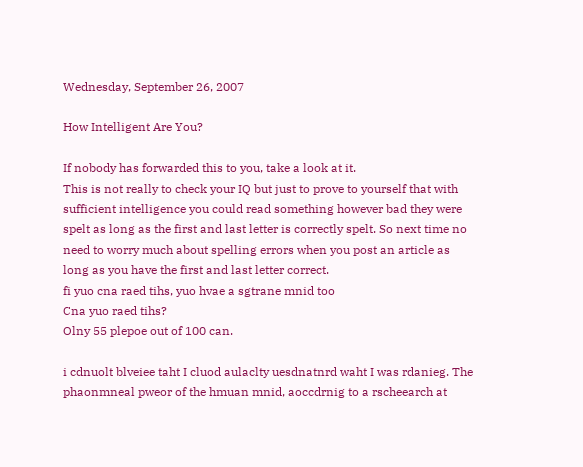Wednesday, September 26, 2007

How Intelligent Are You?

If nobody has forwarded this to you, take a look at it.
This is not really to check your IQ but just to prove to yourself that with sufficient intelligence you could read something however bad they were spelt as long as the first and last letter is correctly spelt. So next time no need to worry much about spelling errors when you post an article as long as you have the first and last letter correct.
fi yuo cna raed tihs, yuo hvae a sgtrane mnid too
Cna yuo raed tihs?
Olny 55 plepoe out of 100 can.

i cdnuolt blveiee taht I cluod aulaclty uesdnatnrd waht I was rdanieg. The phaonmneal pweor of the hmuan mnid, aoccdrnig to a rscheearch at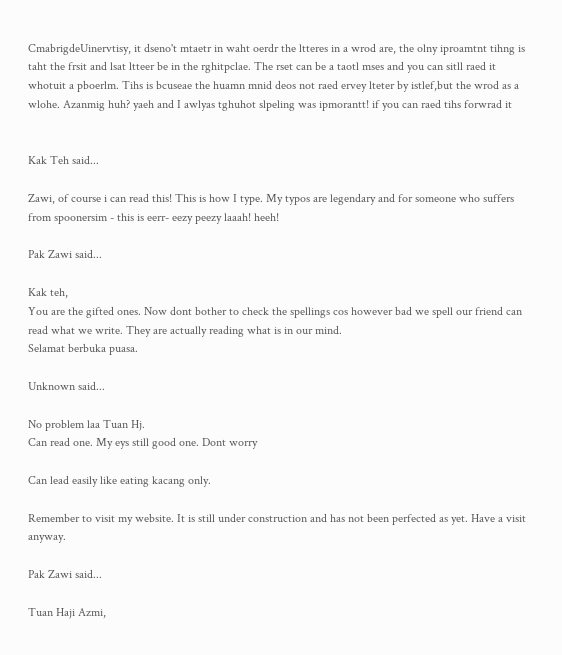CmabrigdeUinervtisy, it dseno't mtaetr in waht oerdr the ltteres in a wrod are, the olny iproamtnt tihng is taht the frsit and lsat ltteer be in the rghitpclae. The rset can be a taotl mses and you can sitll raed it whotuit a pboerlm. Tihs is bcuseae the huamn mnid deos not raed ervey lteter by istlef,but the wrod as a wlohe. Azanmig huh? yaeh and I awlyas tghuhot slpeling was ipmorantt! if you can raed tihs forwrad it


Kak Teh said...

Zawi, of course i can read this! This is how I type. My typos are legendary and for someone who suffers from spoonersim - this is eerr- eezy peezy laaah! heeh!

Pak Zawi said...

Kak teh,
You are the gifted ones. Now dont bother to check the spellings cos however bad we spell our friend can read what we write. They are actually reading what is in our mind.
Selamat berbuka puasa.

Unknown said...

No problem laa Tuan Hj.
Can read one. My eys still good one. Dont worry

Can lead easily like eating kacang only.

Remember to visit my website. It is still under construction and has not been perfected as yet. Have a visit anyway.

Pak Zawi said...

Tuan Haji Azmi,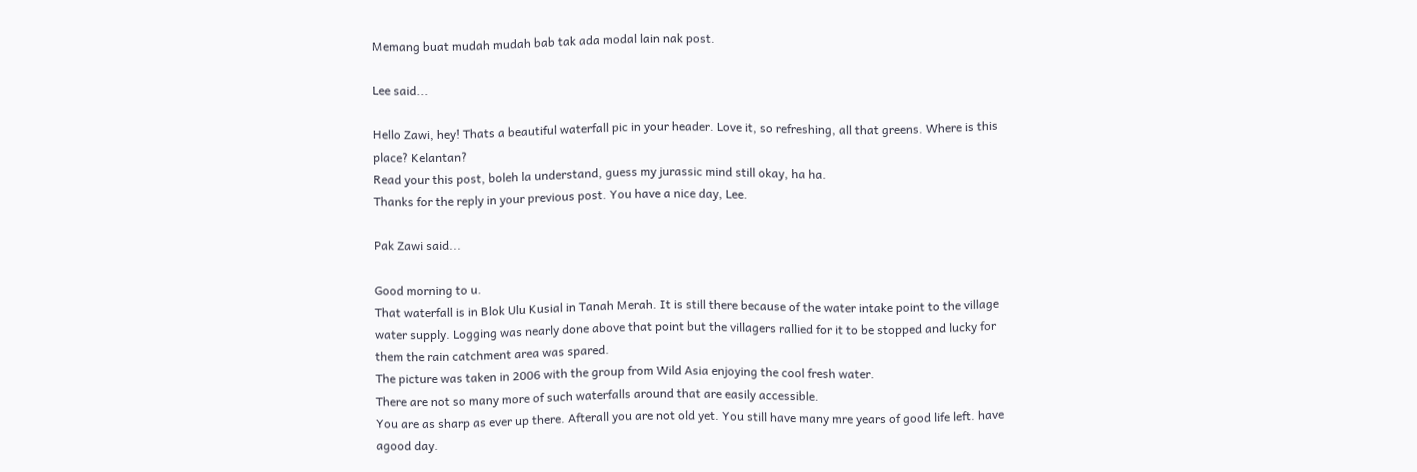Memang buat mudah mudah bab tak ada modal lain nak post.

Lee said...

Hello Zawi, hey! Thats a beautiful waterfall pic in your header. Love it, so refreshing, all that greens. Where is this place? Kelantan?
Read your this post, boleh la understand, guess my jurassic mind still okay, ha ha.
Thanks for the reply in your previous post. You have a nice day, Lee.

Pak Zawi said...

Good morning to u.
That waterfall is in Blok Ulu Kusial in Tanah Merah. It is still there because of the water intake point to the village water supply. Logging was nearly done above that point but the villagers rallied for it to be stopped and lucky for them the rain catchment area was spared.
The picture was taken in 2006 with the group from Wild Asia enjoying the cool fresh water.
There are not so many more of such waterfalls around that are easily accessible.
You are as sharp as ever up there. Afterall you are not old yet. You still have many mre years of good life left. have agood day.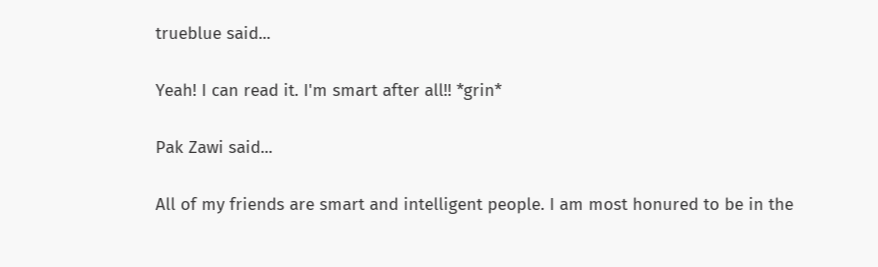trueblue said...

Yeah! I can read it. I'm smart after all!! *grin*

Pak Zawi said...

All of my friends are smart and intelligent people. I am most honured to be in the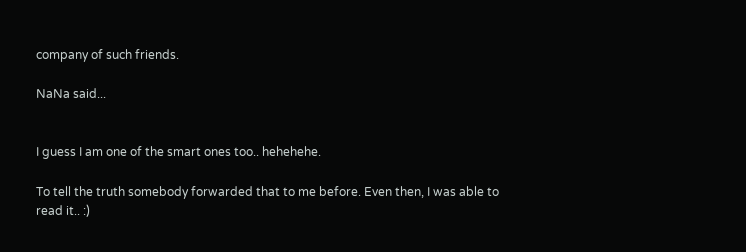company of such friends.

NaNa said...


I guess I am one of the smart ones too.. hehehehe.

To tell the truth somebody forwarded that to me before. Even then, I was able to read it.. :)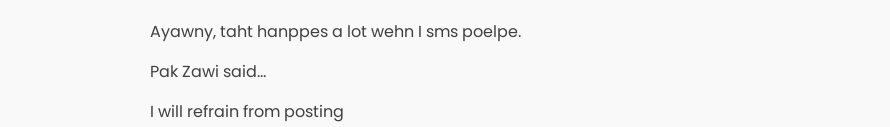Ayawny, taht hanppes a lot wehn I sms poelpe.

Pak Zawi said...

I will refrain from posting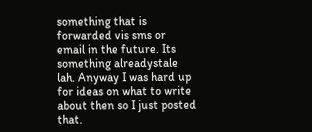something that is forwarded vis sms or email in the future. Its something alreadystale lah. Anyway I was hard up for ideas on what to write about then so I just posted that.